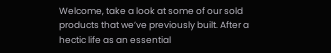Welcome, take a look at some of our sold products that we’ve previously built. After a hectic life as an essential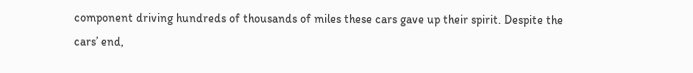component driving hundreds of thousands of miles these cars gave up their spirit. Despite the cars’ end,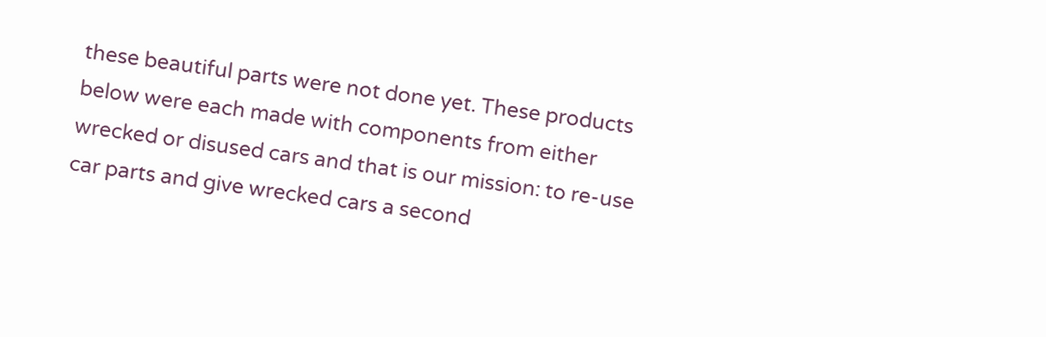these beautiful parts were not done yet. These products below were each made with components from either wrecked or disused cars and that is our mission: to re-use car parts and give wrecked cars a second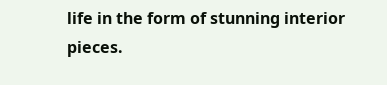life in the form of stunning interior pieces.